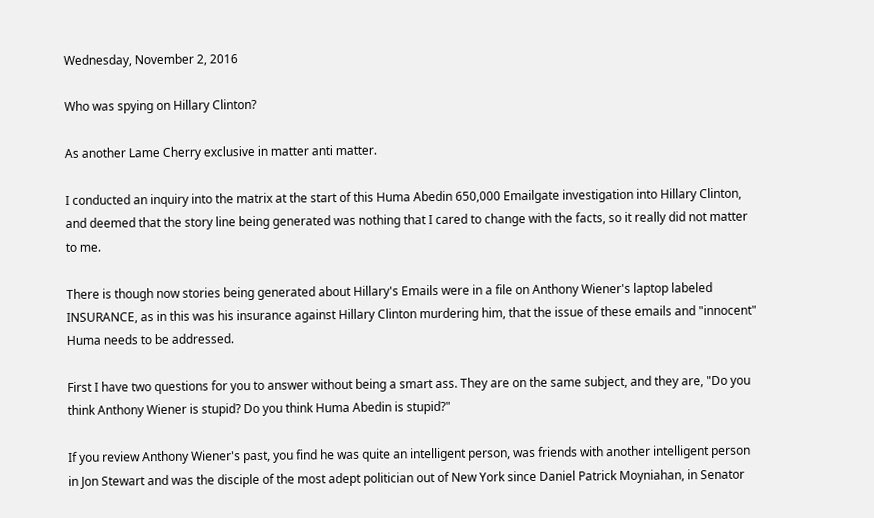Wednesday, November 2, 2016

Who was spying on Hillary Clinton?

As another Lame Cherry exclusive in matter anti matter.

I conducted an inquiry into the matrix at the start of this Huma Abedin 650,000 Emailgate investigation into Hillary Clinton, and deemed that the story line being generated was nothing that I cared to change with the facts, so it really did not matter to me.

There is though now stories being generated about Hillary's Emails were in a file on Anthony Wiener's laptop labeled INSURANCE, as in this was his insurance against Hillary Clinton murdering him, that the issue of these emails and "innocent" Huma needs to be addressed.

First I have two questions for you to answer without being a smart ass. They are on the same subject, and they are, "Do you think Anthony Wiener is stupid? Do you think Huma Abedin is stupid?"

If you review Anthony Wiener's past, you find he was quite an intelligent person, was friends with another intelligent person in Jon Stewart and was the disciple of the most adept politician out of New York since Daniel Patrick Moyniahan, in Senator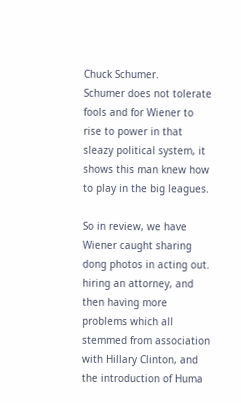Chuck Schumer.
Schumer does not tolerate fools and for Wiener to rise to power in that sleazy political system, it shows this man knew how to play in the big leagues.

So in review, we have Wiener caught sharing dong photos in acting out. hiring an attorney, and then having more problems which all stemmed from association with Hillary Clinton, and the introduction of Huma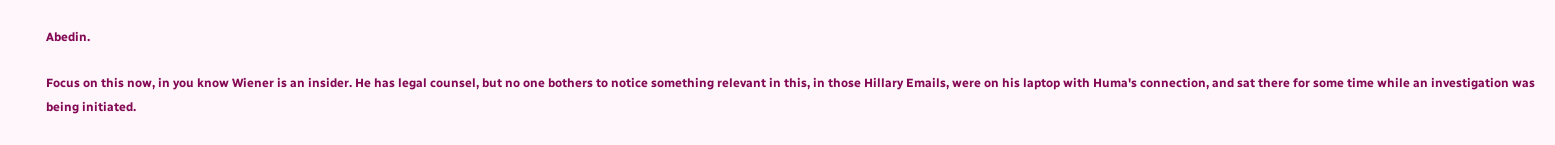Abedin.

Focus on this now, in you know Wiener is an insider. He has legal counsel, but no one bothers to notice something relevant in this, in those Hillary Emails, were on his laptop with Huma's connection, and sat there for some time while an investigation was being initiated.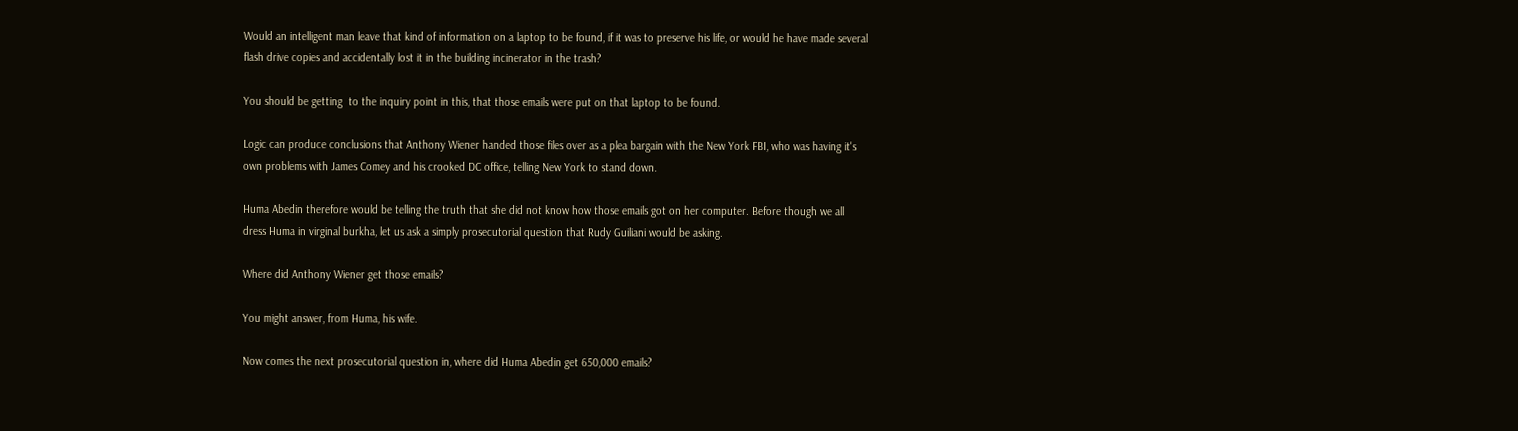Would an intelligent man leave that kind of information on a laptop to be found, if it was to preserve his life, or would he have made several flash drive copies and accidentally lost it in the building incinerator in the trash?

You should be getting  to the inquiry point in this, that those emails were put on that laptop to be found.

Logic can produce conclusions that Anthony Wiener handed those files over as a plea bargain with the New York FBI, who was having it's own problems with James Comey and his crooked DC office, telling New York to stand down.

Huma Abedin therefore would be telling the truth that she did not know how those emails got on her computer. Before though we all dress Huma in virginal burkha, let us ask a simply prosecutorial question that Rudy Guiliani would be asking.

Where did Anthony Wiener get those emails?

You might answer, from Huma, his wife.

Now comes the next prosecutorial question in, where did Huma Abedin get 650,000 emails?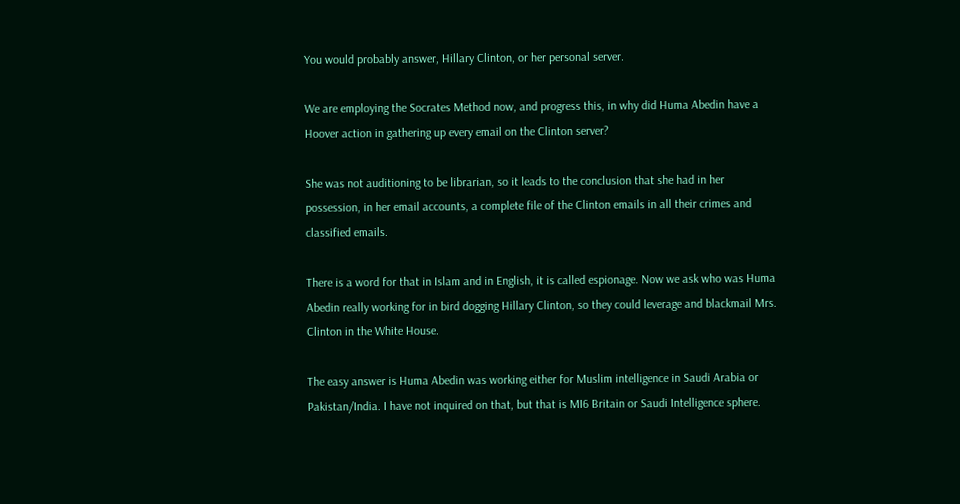You would probably answer, Hillary Clinton, or her personal server.

We are employing the Socrates Method now, and progress this, in why did Huma Abedin have a Hoover action in gathering up every email on the Clinton server?

She was not auditioning to be librarian, so it leads to the conclusion that she had in her possession, in her email accounts, a complete file of the Clinton emails in all their crimes and classified emails.

There is a word for that in Islam and in English, it is called espionage. Now we ask who was Huma Abedin really working for in bird dogging Hillary Clinton, so they could leverage and blackmail Mrs. Clinton in the White House.

The easy answer is Huma Abedin was working either for Muslim intelligence in Saudi Arabia or Pakistan/India. I have not inquired on that, but that is MI6 Britain or Saudi Intelligence sphere.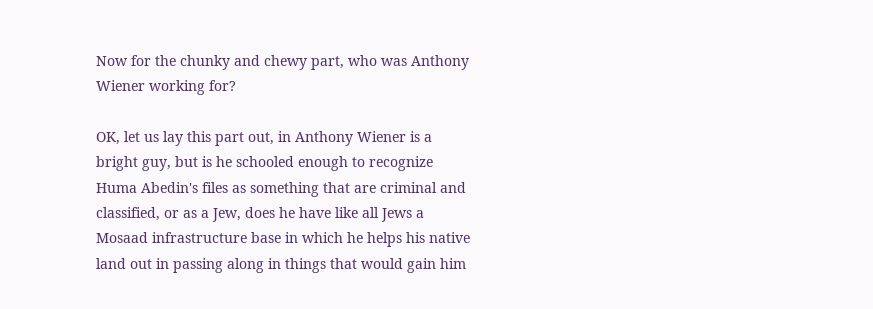Now for the chunky and chewy part, who was Anthony Wiener working for?

OK, let us lay this part out, in Anthony Wiener is a bright guy, but is he schooled enough to recognize Huma Abedin's files as something that are criminal and classified, or as a Jew, does he have like all Jews a Mosaad infrastructure base in which he helps his native land out in passing along in things that would gain him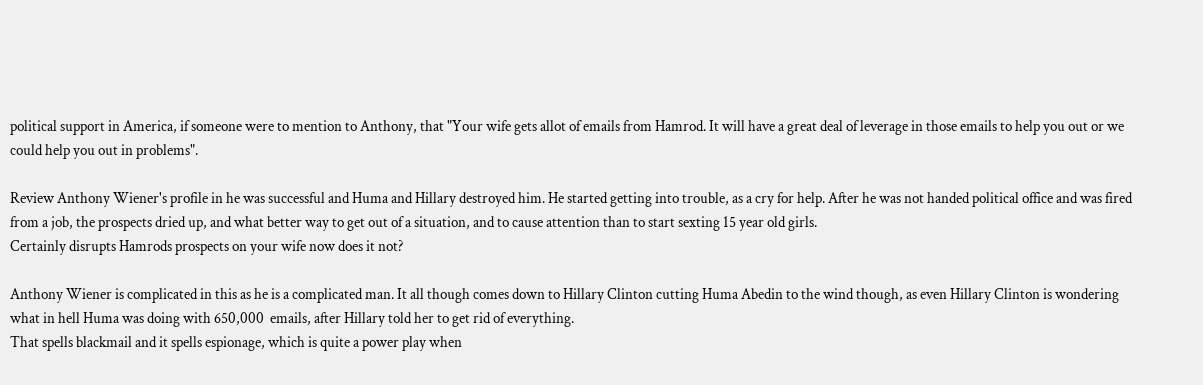political support in America, if someone were to mention to Anthony, that "Your wife gets allot of emails from Hamrod. It will have a great deal of leverage in those emails to help you out or we could help you out in problems".

Review Anthony Wiener's profile in he was successful and Huma and Hillary destroyed him. He started getting into trouble, as a cry for help. After he was not handed political office and was fired from a job, the prospects dried up, and what better way to get out of a situation, and to cause attention than to start sexting 15 year old girls.
Certainly disrupts Hamrods prospects on your wife now does it not?

Anthony Wiener is complicated in this as he is a complicated man. It all though comes down to Hillary Clinton cutting Huma Abedin to the wind though, as even Hillary Clinton is wondering what in hell Huma was doing with 650,000  emails, after Hillary told her to get rid of everything.
That spells blackmail and it spells espionage, which is quite a power play when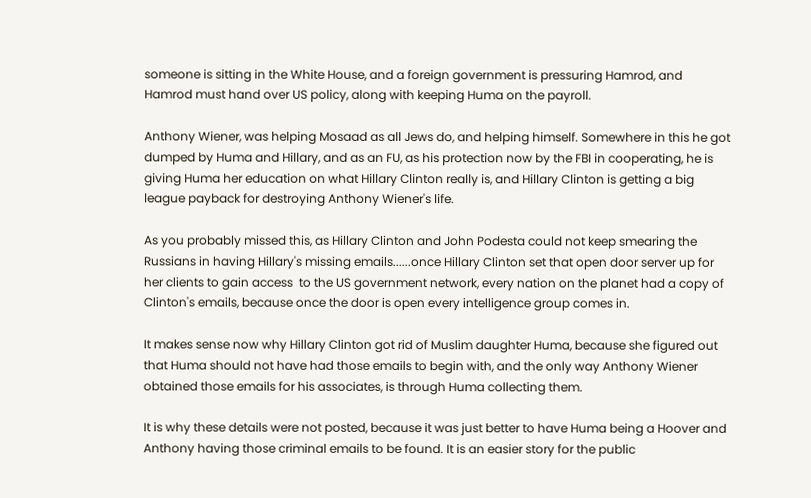someone is sitting in the White House, and a foreign government is pressuring Hamrod, and Hamrod must hand over US policy, along with keeping Huma on the payroll.

Anthony Wiener, was helping Mosaad as all Jews do, and helping himself. Somewhere in this he got dumped by Huma and Hillary, and as an FU, as his protection now by the FBI in cooperating, he is giving Huma her education on what Hillary Clinton really is, and Hillary Clinton is getting a big league payback for destroying Anthony Wiener's life.

As you probably missed this, as Hillary Clinton and John Podesta could not keep smearing the Russians in having Hillary's missing emails......once Hillary Clinton set that open door server up for her clients to gain access  to the US government network, every nation on the planet had a copy of Clinton's emails, because once the door is open every intelligence group comes in.

It makes sense now why Hillary Clinton got rid of Muslim daughter Huma, because she figured out that Huma should not have had those emails to begin with, and the only way Anthony Wiener obtained those emails for his associates, is through Huma collecting them.

It is why these details were not posted, because it was just better to have Huma being a Hoover and Anthony having those criminal emails to be found. It is an easier story for the public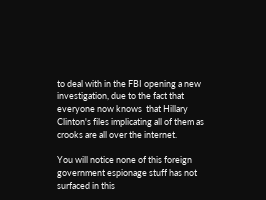to deal with in the FBI opening a new investigation, due to the fact that everyone now knows  that Hillary Clinton's files implicating all of them as crooks are all over the internet.

You will notice none of this foreign government espionage stuff has not surfaced in this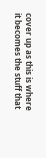cover up as this is where it becomes the stuff that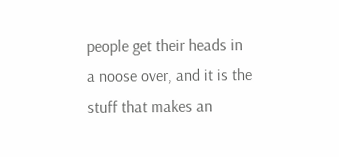people get their heads in a noose over, and it is the stuff that makes an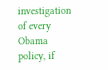investigation of every Obama policy, if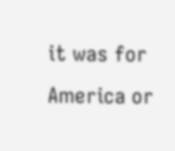it was for America or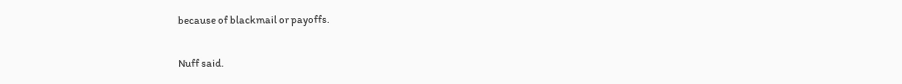because of blackmail or payoffs.

Nuff said.